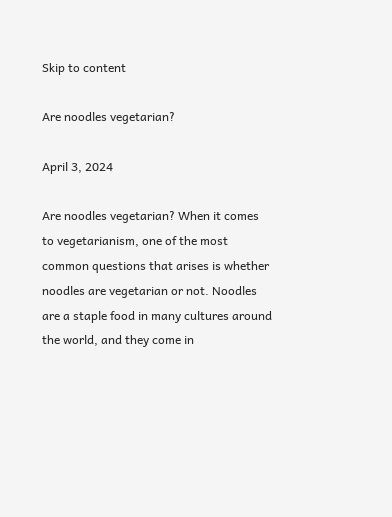Skip to content

Are noodles vegetarian?

April 3, 2024

Are noodles vegetarian? When it comes to vegetarianism, one of the most common questions that arises is whether noodles are vegetarian or not. Noodles are a staple food in many cultures around the world, and they come in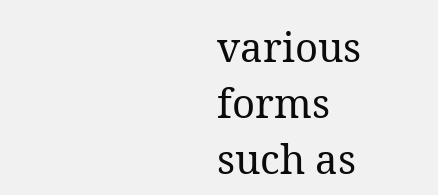various forms such as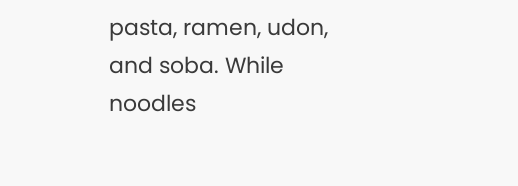pasta, ramen, udon, and soba. While noodles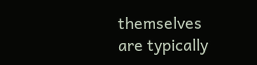themselves are typically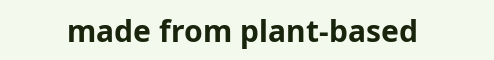made from plant-based